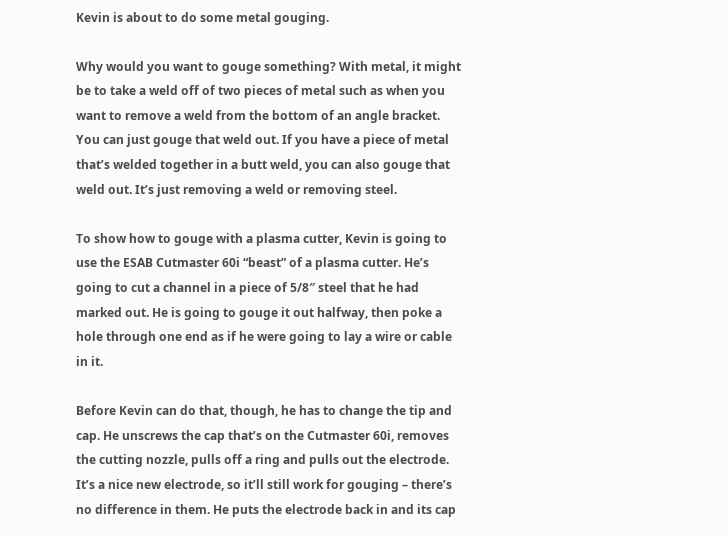Kevin is about to do some metal gouging.

Why would you want to gouge something? With metal, it might be to take a weld off of two pieces of metal such as when you want to remove a weld from the bottom of an angle bracket. You can just gouge that weld out. If you have a piece of metal that’s welded together in a butt weld, you can also gouge that weld out. It’s just removing a weld or removing steel.

To show how to gouge with a plasma cutter, Kevin is going to use the ESAB Cutmaster 60i “beast” of a plasma cutter. He’s going to cut a channel in a piece of 5/8″ steel that he had marked out. He is going to gouge it out halfway, then poke a hole through one end as if he were going to lay a wire or cable in it.

Before Kevin can do that, though, he has to change the tip and cap. He unscrews the cap that’s on the Cutmaster 60i, removes the cutting nozzle, pulls off a ring and pulls out the electrode. It’s a nice new electrode, so it’ll still work for gouging – there’s no difference in them. He puts the electrode back in and its cap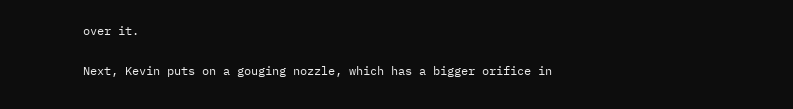over it.

Next, Kevin puts on a gouging nozzle, which has a bigger orifice in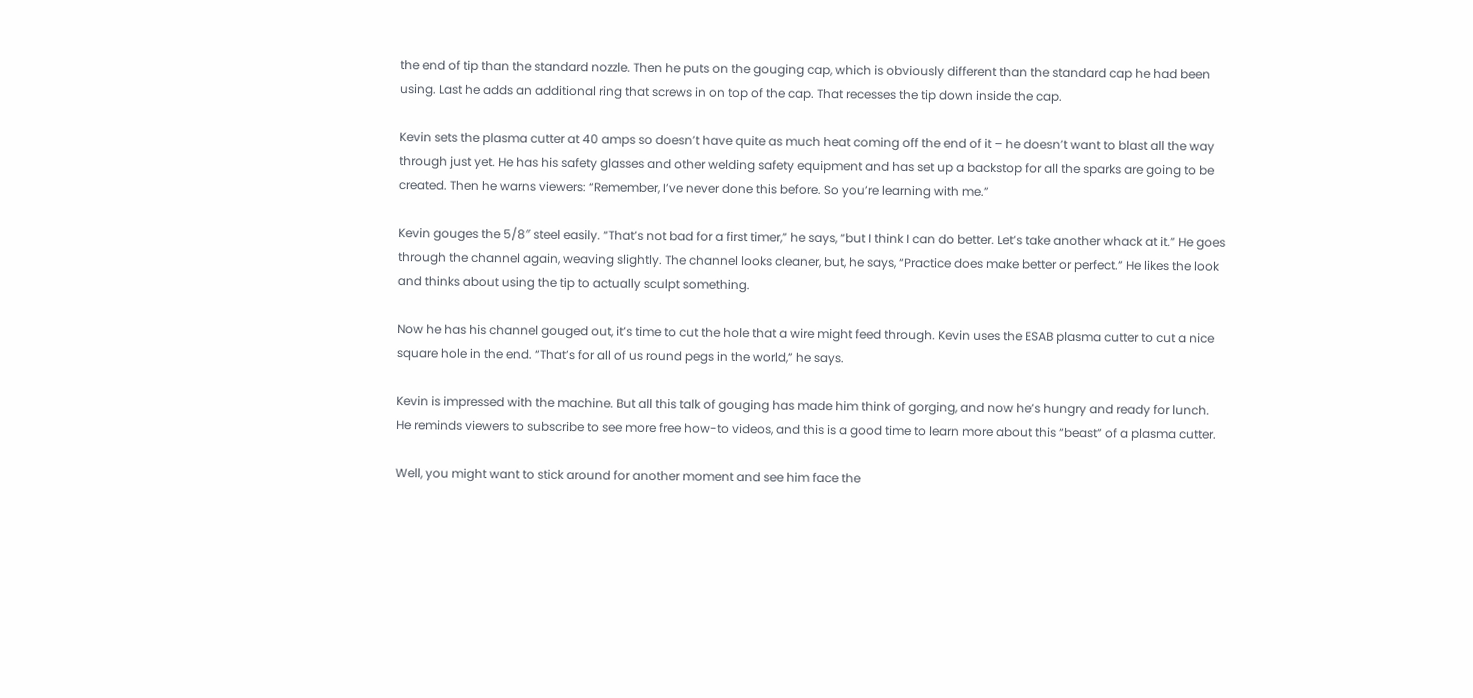the end of tip than the standard nozzle. Then he puts on the gouging cap, which is obviously different than the standard cap he had been using. Last he adds an additional ring that screws in on top of the cap. That recesses the tip down inside the cap.

Kevin sets the plasma cutter at 40 amps so doesn’t have quite as much heat coming off the end of it – he doesn’t want to blast all the way through just yet. He has his safety glasses and other welding safety equipment and has set up a backstop for all the sparks are going to be created. Then he warns viewers: “Remember, I’ve never done this before. So you’re learning with me.”

Kevin gouges the 5/8″ steel easily. “That’s not bad for a first timer,” he says, “but I think I can do better. Let’s take another whack at it.” He goes through the channel again, weaving slightly. The channel looks cleaner, but, he says, “Practice does make better or perfect.” He likes the look and thinks about using the tip to actually sculpt something.

Now he has his channel gouged out, it’s time to cut the hole that a wire might feed through. Kevin uses the ESAB plasma cutter to cut a nice square hole in the end. “That’s for all of us round pegs in the world,” he says.

Kevin is impressed with the machine. But all this talk of gouging has made him think of gorging, and now he’s hungry and ready for lunch. He reminds viewers to subscribe to see more free how-to videos, and this is a good time to learn more about this “beast” of a plasma cutter.

Well, you might want to stick around for another moment and see him face the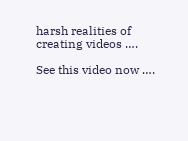harsh realities of creating videos ….

See this video now ….